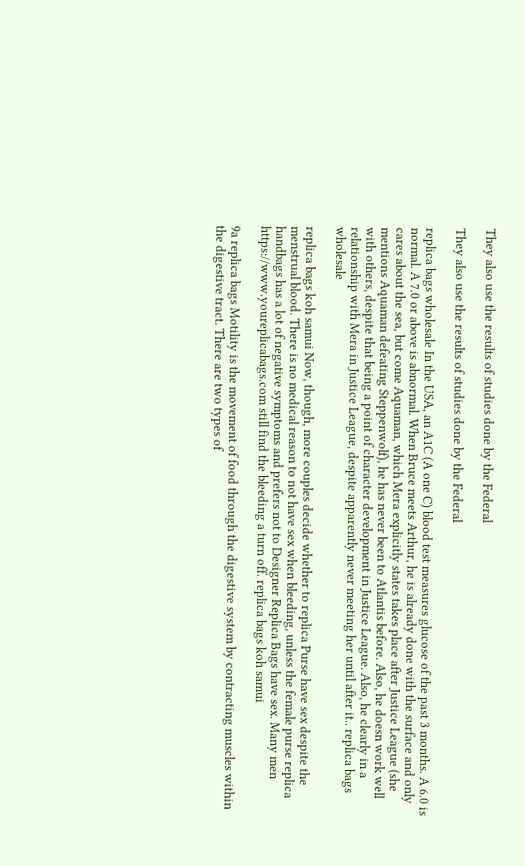They also use the results of studies done by the Federal

They also use the results of studies done by the Federal

replica bags wholesale In the USA, an A1C (A one C) blood test measures glucose of the past 3 months. A 6.0 is normal. A 7.0 or above is abnormal. When Bruce meets Arthur, he is already done with the surface and only cares about the sea, but come Aquaman, which Mera explicitly states takes place after Justice League (she mentions Aquaman defeating Steppenwolf), he has never been to Atlantis before. Also, he doesn work well with others, despite that being a point of character development in Justice League. Also, he clearly in a relationship with Mera in Justice League, despite apparently never meeting her until after it.. replica bags wholesale

replica bags koh samui Now, though, more couples decide whether to replica Purse have sex despite the menstrual blood. There is no medical reason to not have sex when bleeding, unless the female purse replica handbags has a lot of negative symptoms and prefers not to Designer Replica Bags have sex. Many men https://www.youreplicabags.com still find the bleeding a turn off. replica bags koh samui

9a replica bags Motility is the movement of food through the digestive system by contracting muscles within the digestive tract. There are two types of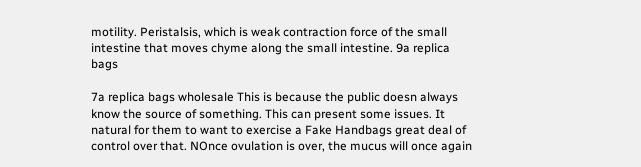motility. Peristalsis, which is weak contraction force of the small intestine that moves chyme along the small intestine. 9a replica bags

7a replica bags wholesale This is because the public doesn always know the source of something. This can present some issues. It natural for them to want to exercise a Fake Handbags great deal of control over that. NOnce ovulation is over, the mucus will once again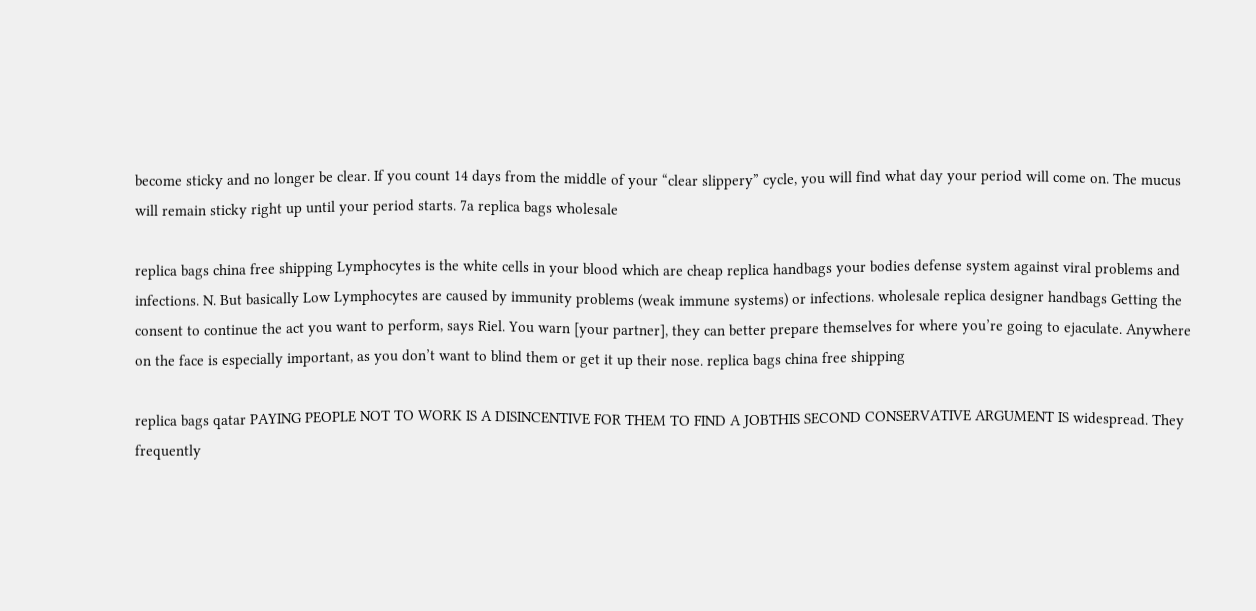become sticky and no longer be clear. If you count 14 days from the middle of your “clear slippery” cycle, you will find what day your period will come on. The mucus will remain sticky right up until your period starts. 7a replica bags wholesale

replica bags china free shipping Lymphocytes is the white cells in your blood which are cheap replica handbags your bodies defense system against viral problems and infections. N. But basically Low Lymphocytes are caused by immunity problems (weak immune systems) or infections. wholesale replica designer handbags Getting the consent to continue the act you want to perform, says Riel. You warn [your partner], they can better prepare themselves for where you’re going to ejaculate. Anywhere on the face is especially important, as you don’t want to blind them or get it up their nose. replica bags china free shipping

replica bags qatar PAYING PEOPLE NOT TO WORK IS A DISINCENTIVE FOR THEM TO FIND A JOBTHIS SECOND CONSERVATIVE ARGUMENT IS widespread. They frequently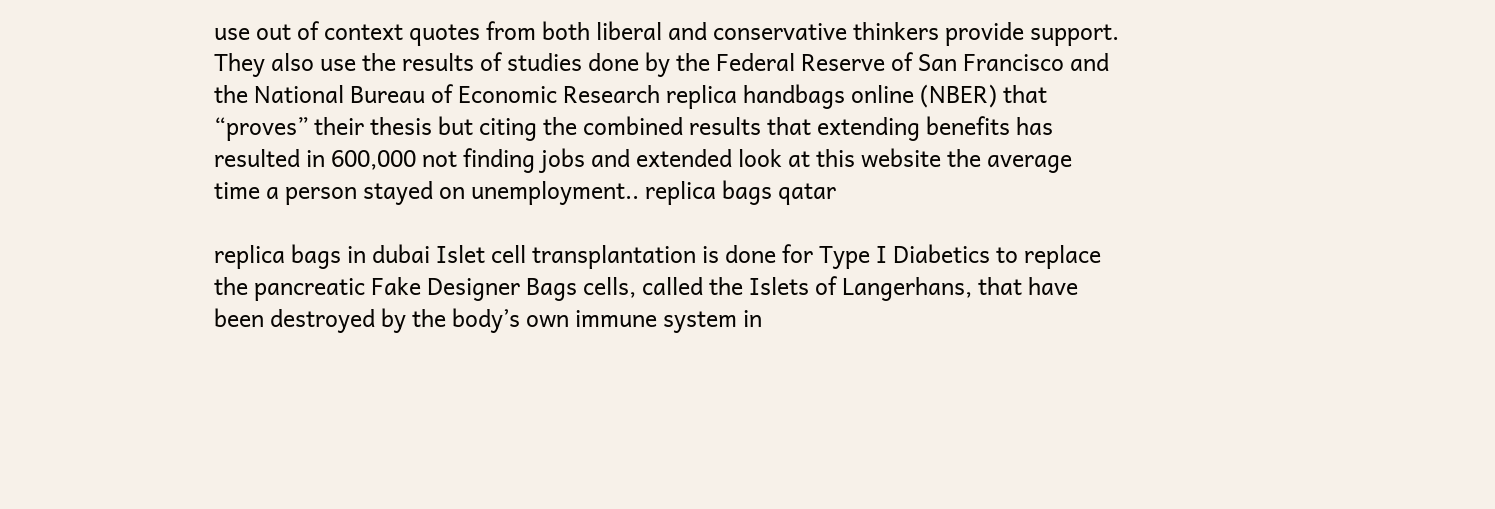use out of context quotes from both liberal and conservative thinkers provide support. They also use the results of studies done by the Federal Reserve of San Francisco and the National Bureau of Economic Research replica handbags online (NBER) that “proves” their thesis but citing the combined results that extending benefits has resulted in 600,000 not finding jobs and extended look at this website the average time a person stayed on unemployment.. replica bags qatar

replica bags in dubai Islet cell transplantation is done for Type I Diabetics to replace the pancreatic Fake Designer Bags cells, called the Islets of Langerhans, that have been destroyed by the body’s own immune system in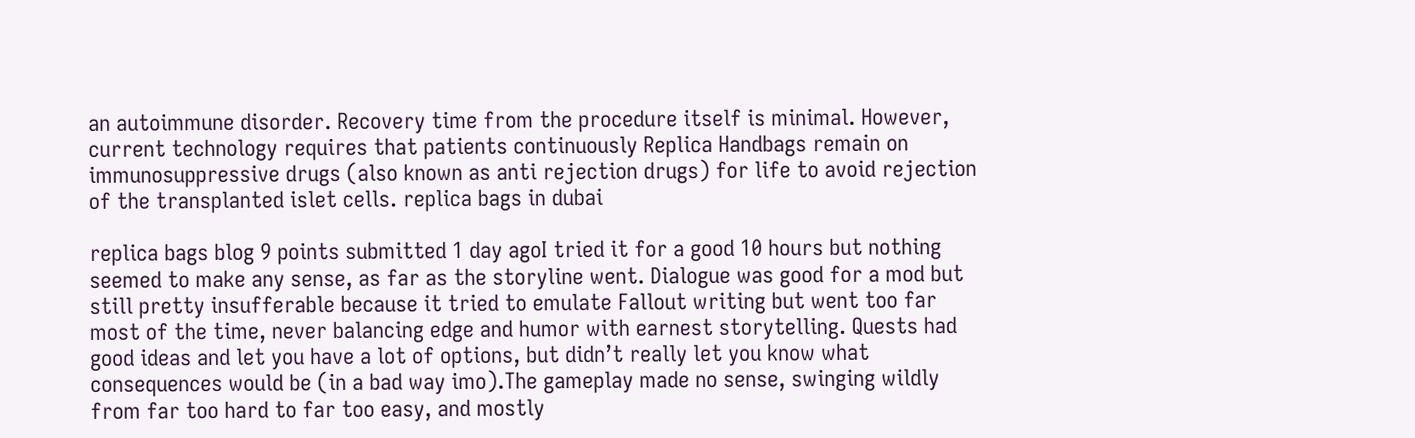an autoimmune disorder. Recovery time from the procedure itself is minimal. However, current technology requires that patients continuously Replica Handbags remain on immunosuppressive drugs (also known as anti rejection drugs) for life to avoid rejection of the transplanted islet cells. replica bags in dubai

replica bags blog 9 points submitted 1 day agoI tried it for a good 10 hours but nothing seemed to make any sense, as far as the storyline went. Dialogue was good for a mod but still pretty insufferable because it tried to emulate Fallout writing but went too far most of the time, never balancing edge and humor with earnest storytelling. Quests had good ideas and let you have a lot of options, but didn’t really let you know what consequences would be (in a bad way imo).The gameplay made no sense, swinging wildly from far too hard to far too easy, and mostly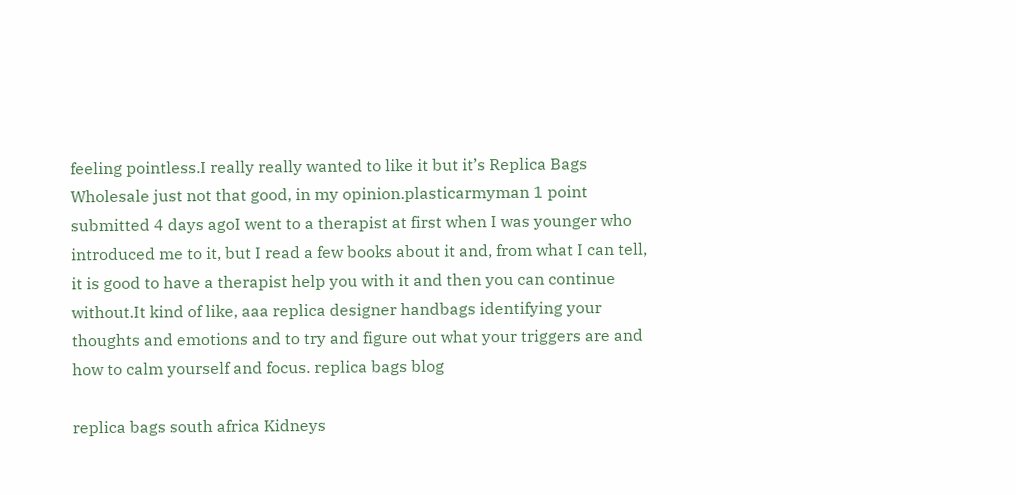feeling pointless.I really really wanted to like it but it’s Replica Bags Wholesale just not that good, in my opinion.plasticarmyman 1 point submitted 4 days agoI went to a therapist at first when I was younger who introduced me to it, but I read a few books about it and, from what I can tell, it is good to have a therapist help you with it and then you can continue without.It kind of like, aaa replica designer handbags identifying your thoughts and emotions and to try and figure out what your triggers are and how to calm yourself and focus. replica bags blog

replica bags south africa Kidneys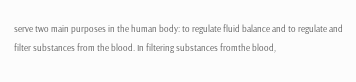serve two main purposes in the human body: to regulate fluid balance and to regulate and filter substances from the blood. In filtering substances fromthe blood,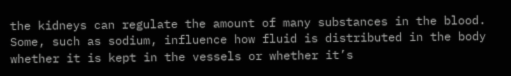the kidneys can regulate the amount of many substances in the blood. Some, such as sodium, influence how fluid is distributed in the body whether it is kept in the vessels or whether it’s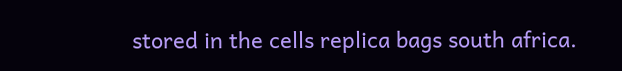stored in the cells replica bags south africa.